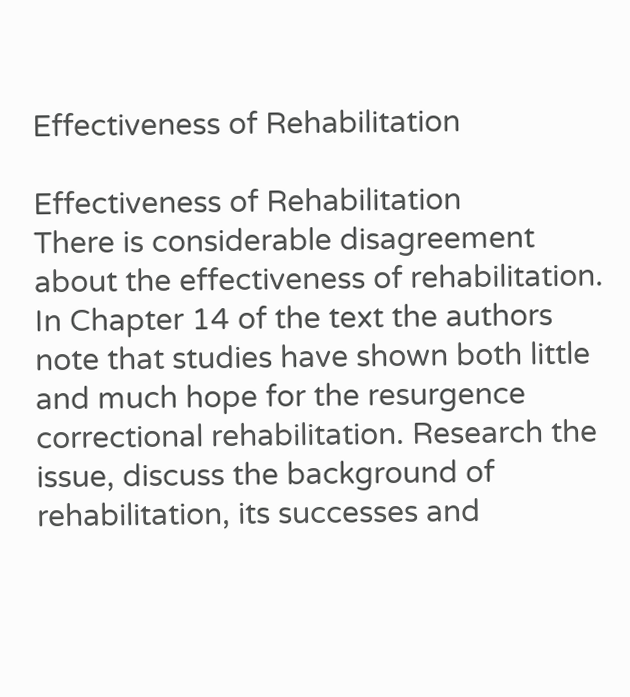Effectiveness of Rehabilitation

Effectiveness of Rehabilitation
There is considerable disagreement about the effectiveness of rehabilitation. In Chapter 14 of the text the authors note that studies have shown both little and much hope for the resurgence correctional rehabilitation. Research the issue, discuss the background of rehabilitation, its successes and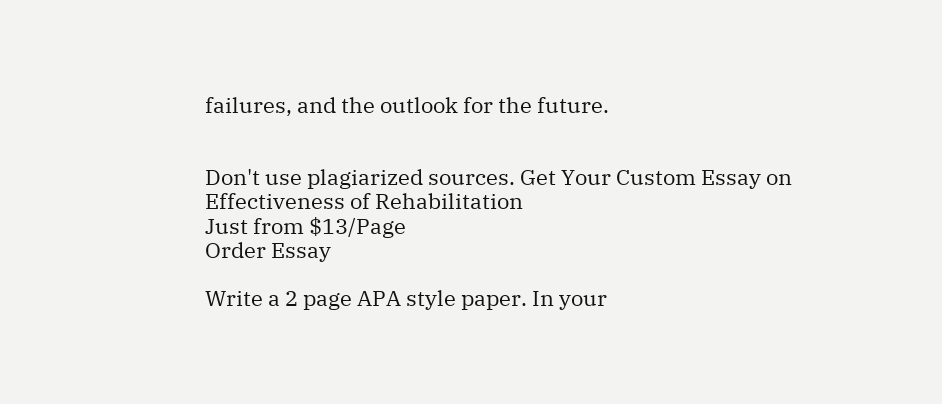failures, and the outlook for the future.


Don't use plagiarized sources. Get Your Custom Essay on
Effectiveness of Rehabilitation
Just from $13/Page
Order Essay

Write a 2 page APA style paper. In your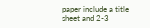paper include a title sheet and 2-3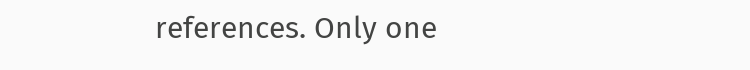references. Only one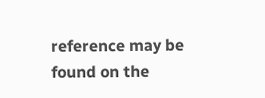reference may be found on the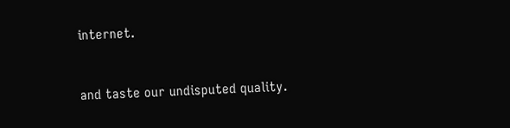internet.


and taste our undisputed quality.